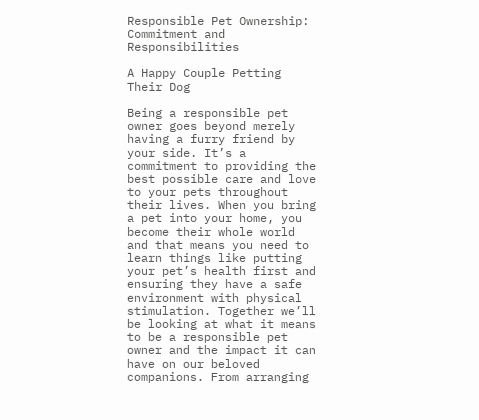Responsible Pet Ownership: Commitment and Responsibilities

A Happy Couple Petting Their Dog

Being a responsible pet owner goes beyond merely having a furry friend by your side. It’s a commitment to providing the best possible care and love to your pets throughout their lives. When you bring a pet into your home, you become their whole world and that means you need to learn things like putting your pet’s health first and ensuring they have a safe environment with physical stimulation. Together we’ll be looking at what it means to be a responsible pet owner and the impact it can have on our beloved companions. From arranging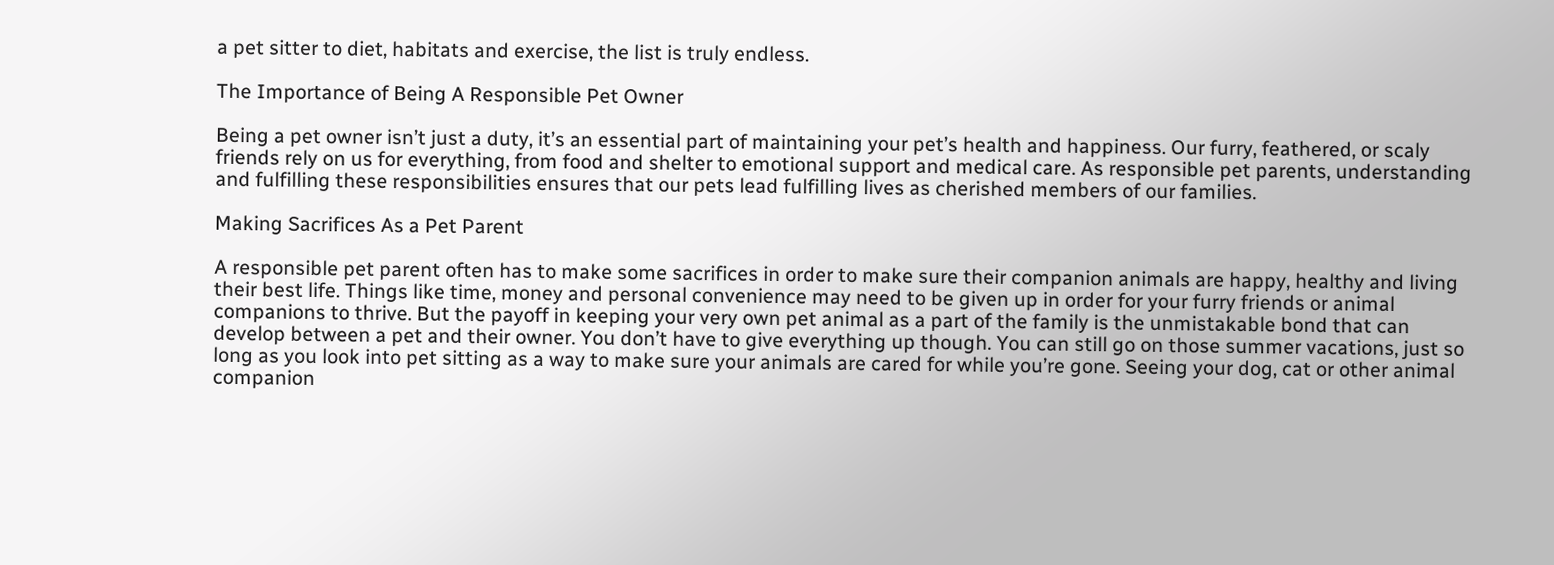a pet sitter to diet, habitats and exercise, the list is truly endless.

The Importance of Being A Responsible Pet Owner

Being a pet owner isn’t just a duty, it’s an essential part of maintaining your pet’s health and happiness. Our furry, feathered, or scaly friends rely on us for everything, from food and shelter to emotional support and medical care. As responsible pet parents, understanding and fulfilling these responsibilities ensures that our pets lead fulfilling lives as cherished members of our families.

Making Sacrifices As a Pet Parent

A responsible pet parent often has to make some sacrifices in order to make sure their companion animals are happy, healthy and living their best life. Things like time, money and personal convenience may need to be given up in order for your furry friends or animal companions to thrive. But the payoff in keeping your very own pet animal as a part of the family is the unmistakable bond that can develop between a pet and their owner. You don’t have to give everything up though. You can still go on those summer vacations, just so long as you look into pet sitting as a way to make sure your animals are cared for while you’re gone. Seeing your dog, cat or other animal companion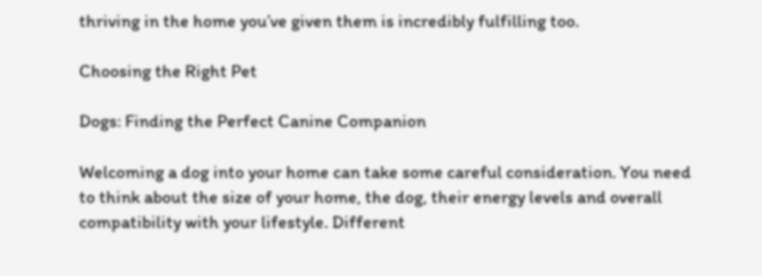thriving in the home you’ve given them is incredibly fulfilling too.

Choosing the Right Pet

Dogs: Finding the Perfect Canine Companion

Welcoming a dog into your home can take some careful consideration. You need to think about the size of your home, the dog, their energy levels and overall compatibility with your lifestyle. Different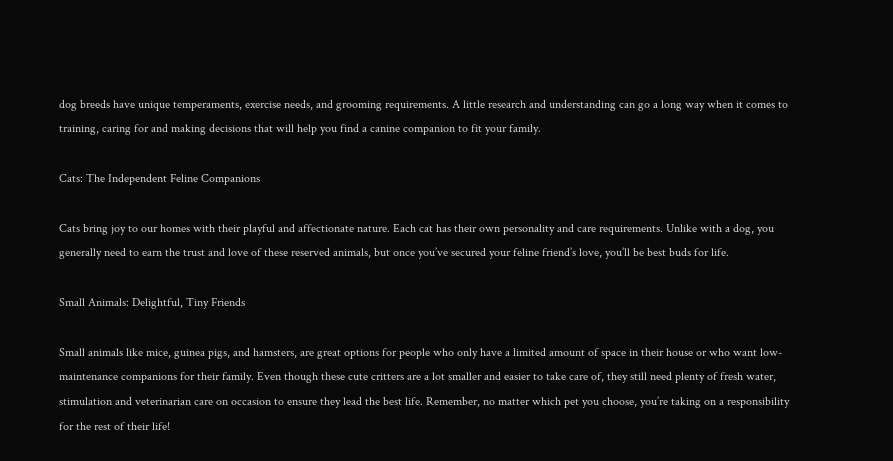dog breeds have unique temperaments, exercise needs, and grooming requirements. A little research and understanding can go a long way when it comes to training, caring for and making decisions that will help you find a canine companion to fit your family.

Cats: The Independent Feline Companions

Cats bring joy to our homes with their playful and affectionate nature. Each cat has their own personality and care requirements. Unlike with a dog, you generally need to earn the trust and love of these reserved animals, but once you’ve secured your feline friend’s love, you’ll be best buds for life.

Small Animals: Delightful, Tiny Friends

Small animals like mice, guinea pigs, and hamsters, are great options for people who only have a limited amount of space in their house or who want low-maintenance companions for their family. Even though these cute critters are a lot smaller and easier to take care of, they still need plenty of fresh water, stimulation and veterinarian care on occasion to ensure they lead the best life. Remember, no matter which pet you choose, you’re taking on a responsibility for the rest of their life!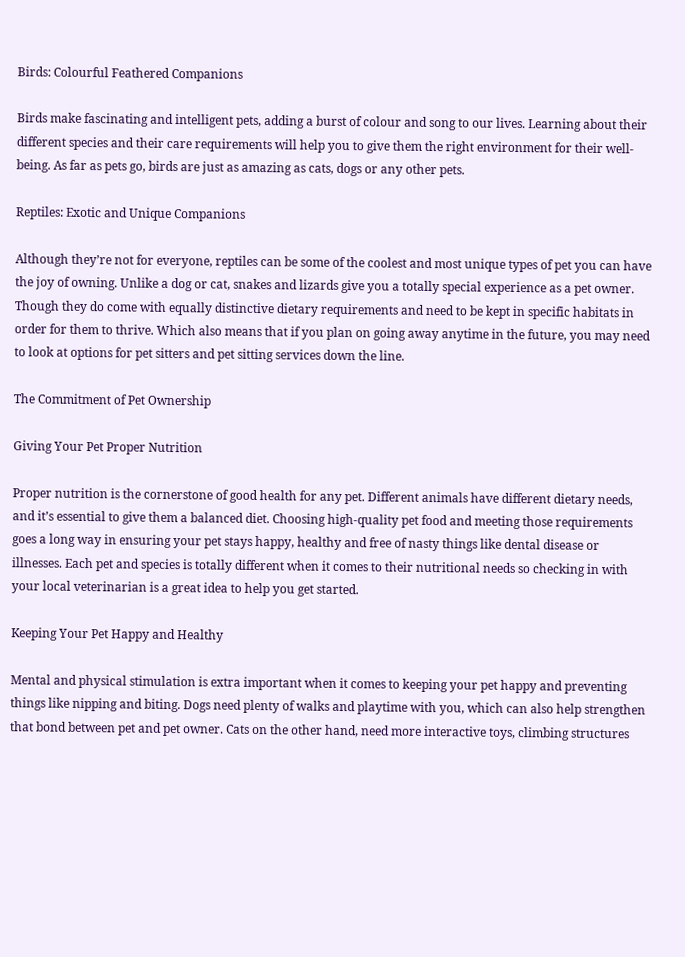Birds: Colourful Feathered Companions

Birds make fascinating and intelligent pets, adding a burst of colour and song to our lives. Learning about their different species and their care requirements will help you to give them the right environment for their well-being. As far as pets go, birds are just as amazing as cats, dogs or any other pets.

Reptiles: Exotic and Unique Companions

Although they’re not for everyone, reptiles can be some of the coolest and most unique types of pet you can have the joy of owning. Unlike a dog or cat, snakes and lizards give you a totally special experience as a pet owner. Though they do come with equally distinctive dietary requirements and need to be kept in specific habitats in order for them to thrive. Which also means that if you plan on going away anytime in the future, you may need to look at options for pet sitters and pet sitting services down the line.

The Commitment of Pet Ownership

Giving Your Pet Proper Nutrition

Proper nutrition is the cornerstone of good health for any pet. Different animals have different dietary needs, and it’s essential to give them a balanced diet. Choosing high-quality pet food and meeting those requirements goes a long way in ensuring your pet stays happy, healthy and free of nasty things like dental disease or illnesses. Each pet and species is totally different when it comes to their nutritional needs so checking in with your local veterinarian is a great idea to help you get started.

Keeping Your Pet Happy and Healthy

Mental and physical stimulation is extra important when it comes to keeping your pet happy and preventing things like nipping and biting. Dogs need plenty of walks and playtime with you, which can also help strengthen that bond between pet and pet owner. Cats on the other hand, need more interactive toys, climbing structures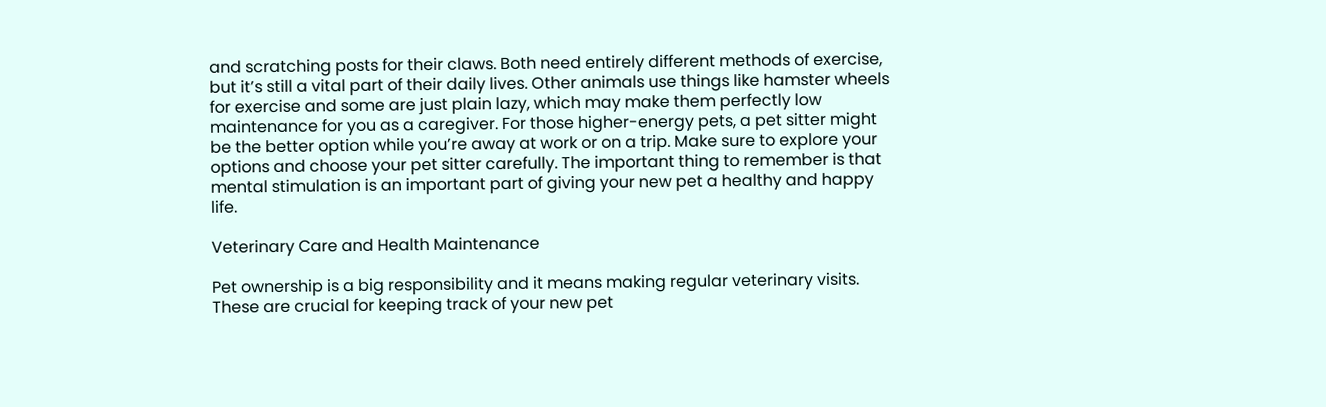and scratching posts for their claws. Both need entirely different methods of exercise, but it’s still a vital part of their daily lives. Other animals use things like hamster wheels for exercise and some are just plain lazy, which may make them perfectly low maintenance for you as a caregiver. For those higher-energy pets, a pet sitter might be the better option while you’re away at work or on a trip. Make sure to explore your options and choose your pet sitter carefully. The important thing to remember is that mental stimulation is an important part of giving your new pet a healthy and happy life.

Veterinary Care and Health Maintenance

Pet ownership is a big responsibility and it means making regular veterinary visits. These are crucial for keeping track of your new pet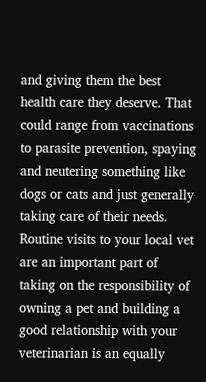and giving them the best health care they deserve. That could range from vaccinations to parasite prevention, spaying and neutering something like dogs or cats and just generally taking care of their needs. Routine visits to your local vet are an important part of taking on the responsibility of owning a pet and building a good relationship with your veterinarian is an equally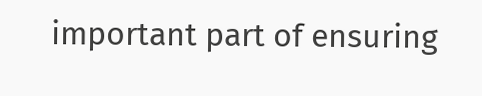important part of ensuring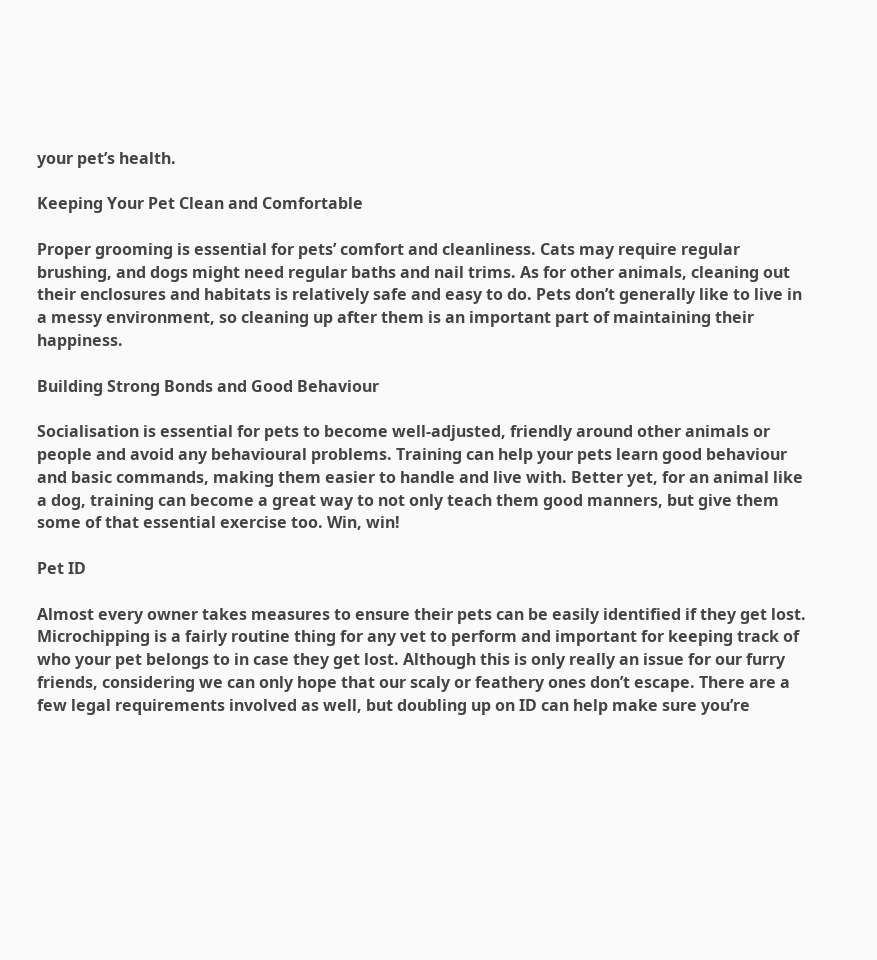your pet’s health.

Keeping Your Pet Clean and Comfortable

Proper grooming is essential for pets’ comfort and cleanliness. Cats may require regular brushing, and dogs might need regular baths and nail trims. As for other animals, cleaning out their enclosures and habitats is relatively safe and easy to do. Pets don’t generally like to live in a messy environment, so cleaning up after them is an important part of maintaining their happiness.

Building Strong Bonds and Good Behaviour

Socialisation is essential for pets to become well-adjusted, friendly around other animals or people and avoid any behavioural problems. Training can help your pets learn good behaviour and basic commands, making them easier to handle and live with. Better yet, for an animal like a dog, training can become a great way to not only teach them good manners, but give them some of that essential exercise too. Win, win!

Pet ID

Almost every owner takes measures to ensure their pets can be easily identified if they get lost. Microchipping is a fairly routine thing for any vet to perform and important for keeping track of who your pet belongs to in case they get lost. Although this is only really an issue for our furry friends, considering we can only hope that our scaly or feathery ones don’t escape. There are a few legal requirements involved as well, but doubling up on ID can help make sure you’re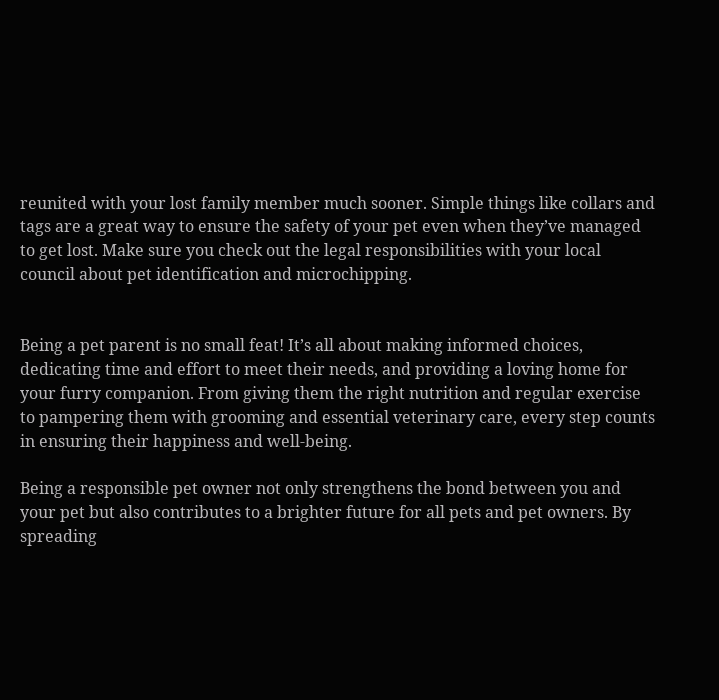reunited with your lost family member much sooner. Simple things like collars and tags are a great way to ensure the safety of your pet even when they’ve managed to get lost. Make sure you check out the legal responsibilities with your local council about pet identification and microchipping.


Being a pet parent is no small feat! It’s all about making informed choices, dedicating time and effort to meet their needs, and providing a loving home for your furry companion. From giving them the right nutrition and regular exercise to pampering them with grooming and essential veterinary care, every step counts in ensuring their happiness and well-being.

Being a responsible pet owner not only strengthens the bond between you and your pet but also contributes to a brighter future for all pets and pet owners. By spreading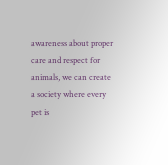awareness about proper care and respect for animals, we can create a society where every pet is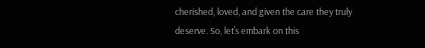cherished, loved, and given the care they truly deserve. So, let’s embark on this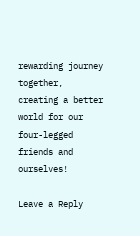rewarding journey together, creating a better world for our four-legged friends and ourselves!

Leave a Reply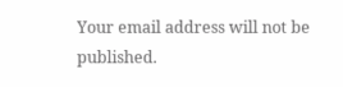Your email address will not be published.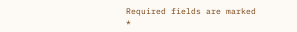Required fields are marked *